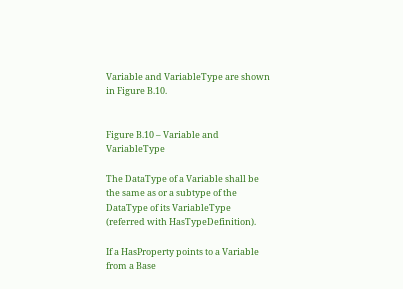Variable and VariableType are shown in Figure B.10.


Figure B.10 – Variable and VariableType

The DataType of a Variable shall be the same as or a subtype of the DataType of its VariableType (referred with HasTypeDefinition).

If a HasProperty points to a Variable from a Base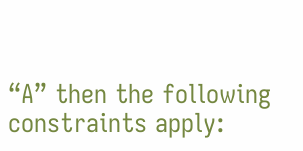“A” then the following constraints apply: